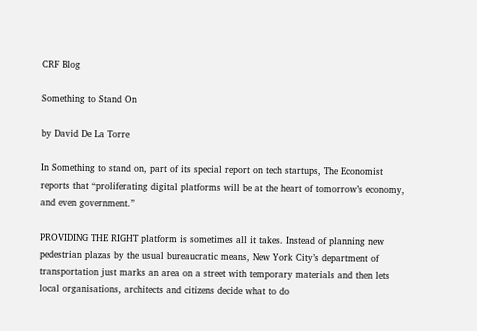CRF Blog

Something to Stand On

by David De La Torre

In Something to stand on, part of its special report on tech startups, The Economist reports that “proliferating digital platforms will be at the heart of tomorrow’s economy, and even government.”

PROVIDING THE RIGHT platform is sometimes all it takes. Instead of planning new pedestrian plazas by the usual bureaucratic means, New York City’s department of transportation just marks an area on a street with temporary materials and then lets local organisations, architects and citizens decide what to do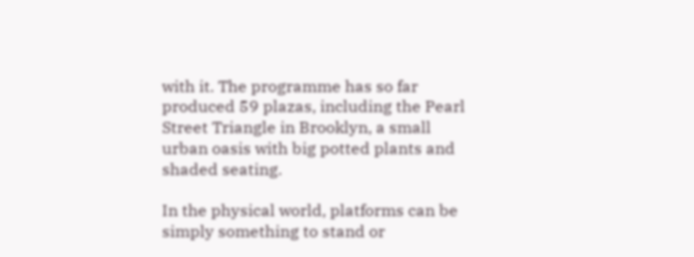with it. The programme has so far produced 59 plazas, including the Pearl Street Triangle in Brooklyn, a small urban oasis with big potted plants and shaded seating.

In the physical world, platforms can be simply something to stand or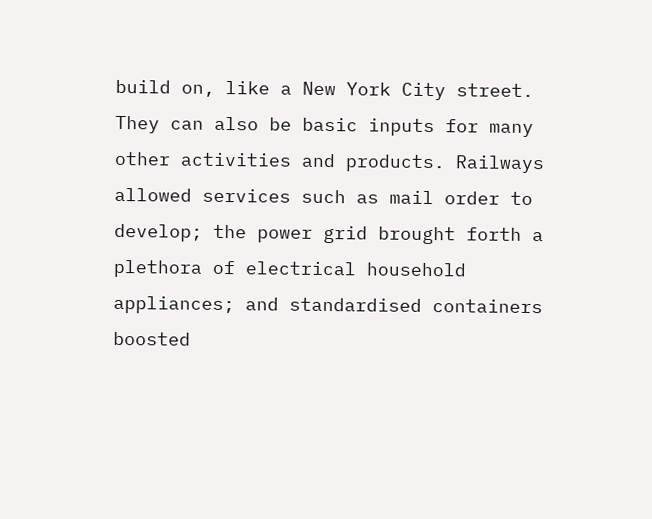build on, like a New York City street. They can also be basic inputs for many other activities and products. Railways allowed services such as mail order to develop; the power grid brought forth a plethora of electrical household appliances; and standardised containers boosted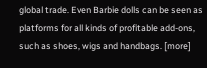global trade. Even Barbie dolls can be seen as platforms for all kinds of profitable add-ons, such as shoes, wigs and handbags. [more]